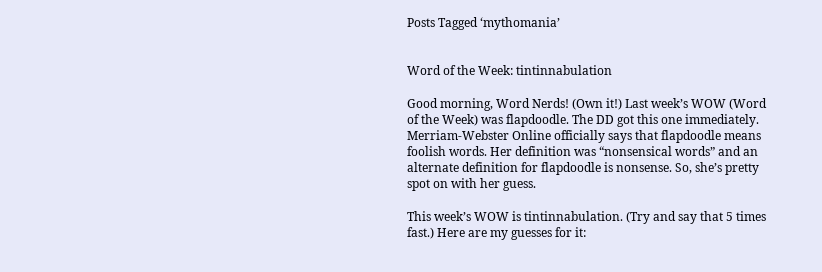Posts Tagged ‘mythomania’


Word of the Week: tintinnabulation

Good morning, Word Nerds! (Own it!) Last week’s WOW (Word of the Week) was flapdoodle. The DD got this one immediately. Merriam-Webster Online officially says that flapdoodle means foolish words. Her definition was “nonsensical words” and an alternate definition for flapdoodle is nonsense. So, she’s pretty spot on with her guess.

This week’s WOW is tintinnabulation. (Try and say that 5 times fast.) Here are my guesses for it: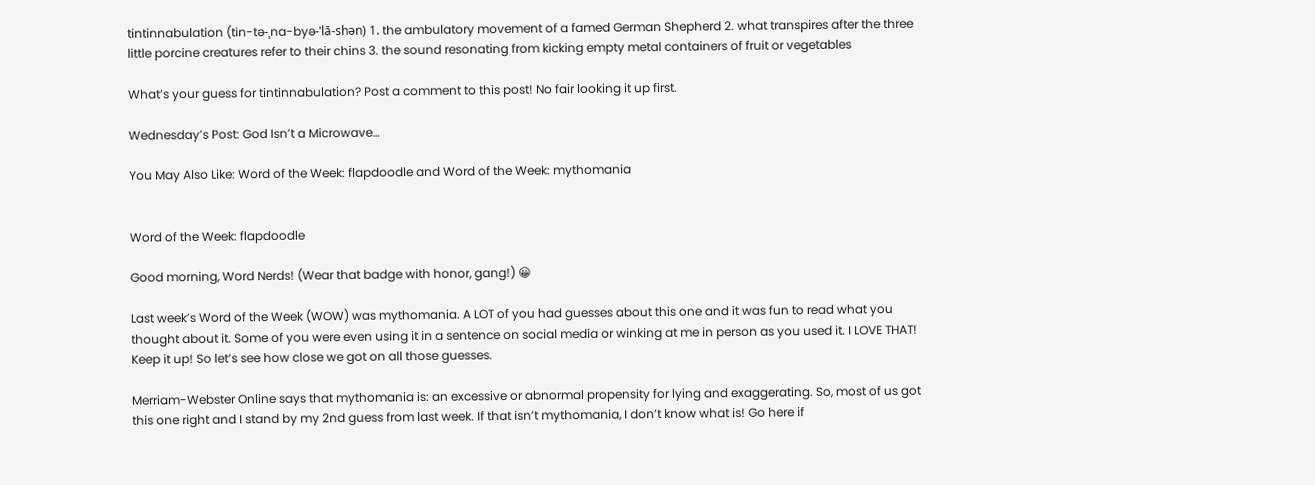tintinnabulation (tin-tə-ˌna-byə-ˈlā-shən) 1. the ambulatory movement of a famed German Shepherd 2. what transpires after the three little porcine creatures refer to their chins 3. the sound resonating from kicking empty metal containers of fruit or vegetables

What’s your guess for tintinnabulation? Post a comment to this post! No fair looking it up first.

Wednesday’s Post: God Isn’t a Microwave…

You May Also Like: Word of the Week: flapdoodle and Word of the Week: mythomania


Word of the Week: flapdoodle

Good morning, Word Nerds! (Wear that badge with honor, gang!) 😀

Last week’s Word of the Week (WOW) was mythomania. A LOT of you had guesses about this one and it was fun to read what you thought about it. Some of you were even using it in a sentence on social media or winking at me in person as you used it. I LOVE THAT! Keep it up! So let’s see how close we got on all those guesses.

Merriam-Webster Online says that mythomania is: an excessive or abnormal propensity for lying and exaggerating. So, most of us got this one right and I stand by my 2nd guess from last week. If that isn’t mythomania, I don’t know what is! Go here if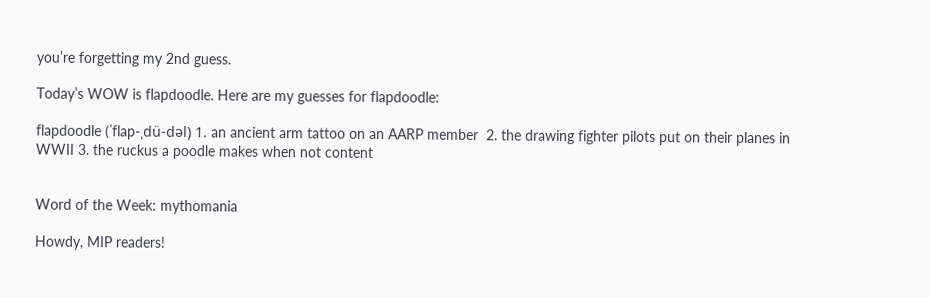you’re forgetting my 2nd guess.

Today’s WOW is flapdoodle. Here are my guesses for flapdoodle:

flapdoodle (ˈflap-ˌdü-dəl) 1. an ancient arm tattoo on an AARP member  2. the drawing fighter pilots put on their planes in WWII 3. the ruckus a poodle makes when not content


Word of the Week: mythomania

Howdy, MIP readers!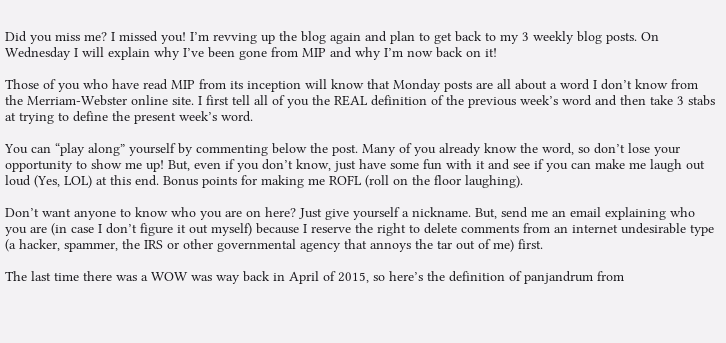Did you miss me? I missed you! I’m revving up the blog again and plan to get back to my 3 weekly blog posts. On Wednesday I will explain why I’ve been gone from MIP and why I’m now back on it!

Those of you who have read MIP from its inception will know that Monday posts are all about a word I don’t know from the Merriam-Webster online site. I first tell all of you the REAL definition of the previous week’s word and then take 3 stabs at trying to define the present week’s word.

You can “play along” yourself by commenting below the post. Many of you already know the word, so don’t lose your opportunity to show me up! But, even if you don’t know, just have some fun with it and see if you can make me laugh out loud (Yes, LOL) at this end. Bonus points for making me ROFL (roll on the floor laughing).

Don’t want anyone to know who you are on here? Just give yourself a nickname. But, send me an email explaining who you are (in case I don’t figure it out myself) because I reserve the right to delete comments from an internet undesirable type (a hacker, spammer, the IRS or other governmental agency that annoys the tar out of me) first.

The last time there was a WOW was way back in April of 2015, so here’s the definition of panjandrum from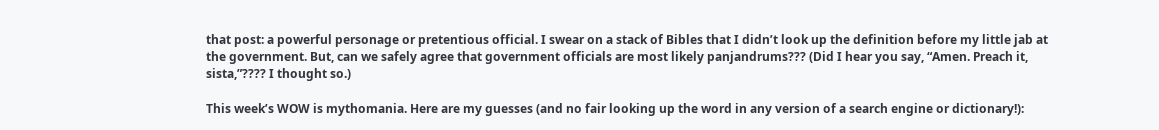that post: a powerful personage or pretentious official. I swear on a stack of Bibles that I didn’t look up the definition before my little jab at the government. But, can we safely agree that government officials are most likely panjandrums??? (Did I hear you say, “Amen. Preach it, sista,”???? I thought so.)

This week’s WOW is mythomania. Here are my guesses (and no fair looking up the word in any version of a search engine or dictionary!):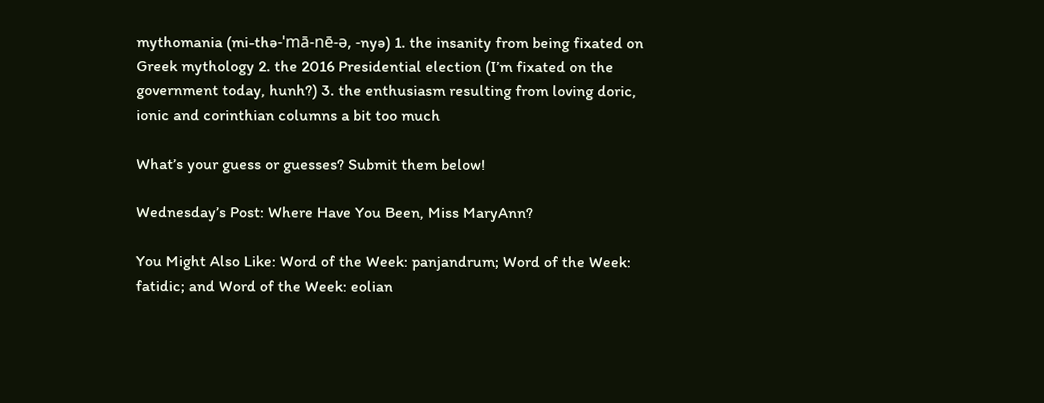mythomania (mi-thə-ˈmā-nē-ə, -nyə) 1. the insanity from being fixated on Greek mythology 2. the 2016 Presidential election (I’m fixated on the government today, hunh?) 3. the enthusiasm resulting from loving doric, ionic and corinthian columns a bit too much

What’s your guess or guesses? Submit them below!

Wednesday’s Post: Where Have You Been, Miss MaryAnn?

You Might Also Like: Word of the Week: panjandrum; Word of the Week: fatidic; and Word of the Week: eolian